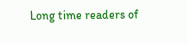Long time readers of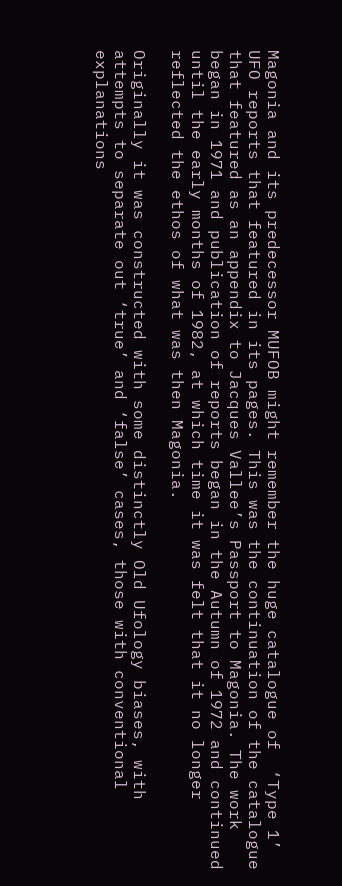Magonia and its predecessor MUFOB might remember the huge catalogue of  ‘Type 1’ UFO reports that featured in its pages. This was the continuation of the catalogue that featured as an appendix to Jacques Vallee’s Passport to Magonia. The work began in 1971 and publication of reports began in the Autumn of 1972 and continued until the early months of 1982, at which time it was felt that it no longer reflected the ethos of what was then Magonia.

Originally it was constructed with some distinctly Old Ufology biases, with attempts to separate out ‘true’ and ‘false’ cases, those with conventional explanations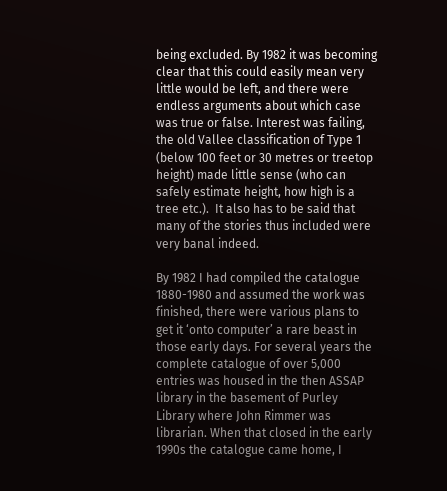being excluded. By 1982 it was becoming clear that this could easily mean very little would be left, and there were endless arguments about which case was true or false. Interest was failing, the old Vallee classification of Type 1 (below 100 feet or 30 metres or treetop height) made little sense (who can safely estimate height, how high is a tree etc.).  It also has to be said that many of the stories thus included were very banal indeed.

By 1982 I had compiled the catalogue 1880-1980 and assumed the work was finished, there were various plans to get it ‘onto computer’ a rare beast in those early days. For several years the complete catalogue of over 5,000 entries was housed in the then ASSAP library in the basement of Purley Library where John Rimmer was librarian. When that closed in the early 1990s the catalogue came home, I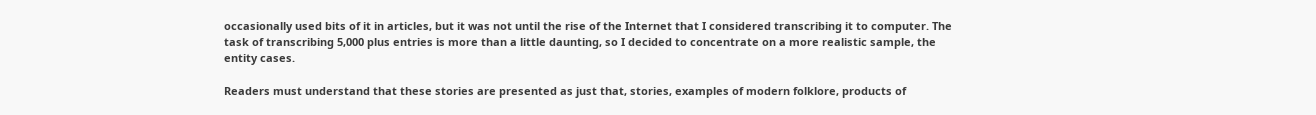occasionally used bits of it in articles, but it was not until the rise of the Internet that I considered transcribing it to computer. The task of transcribing 5,000 plus entries is more than a little daunting, so I decided to concentrate on a more realistic sample, the entity cases.

Readers must understand that these stories are presented as just that, stories, examples of modern folklore, products of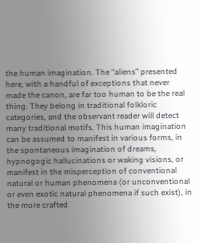the human imagination. The “aliens” presented here, with a handful of exceptions that never made the canon, are far too human to be the real thing. They belong in traditional folkloric categories, and the observant reader will detect many traditional motifs. This human imagination can be assumed to manifest in various forms, in the spontaneous imagination of dreams, hypnogogic hallucinations or waking visions, or manifest in the misperception of conventional natural or human phenomena (or unconventional or even exotic natural phenomena if such exist), in the more crafted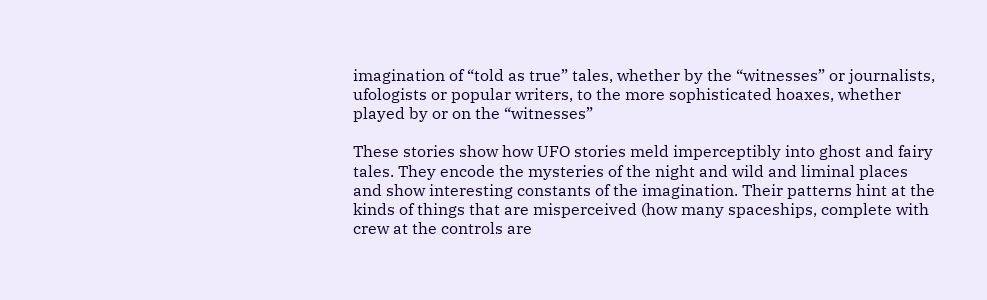imagination of “told as true” tales, whether by the “witnesses” or journalists, ufologists or popular writers, to the more sophisticated hoaxes, whether played by or on the “witnesses”

These stories show how UFO stories meld imperceptibly into ghost and fairy tales. They encode the mysteries of the night and wild and liminal places and show interesting constants of the imagination. Their patterns hint at the kinds of things that are misperceived (how many spaceships, complete with crew at the controls are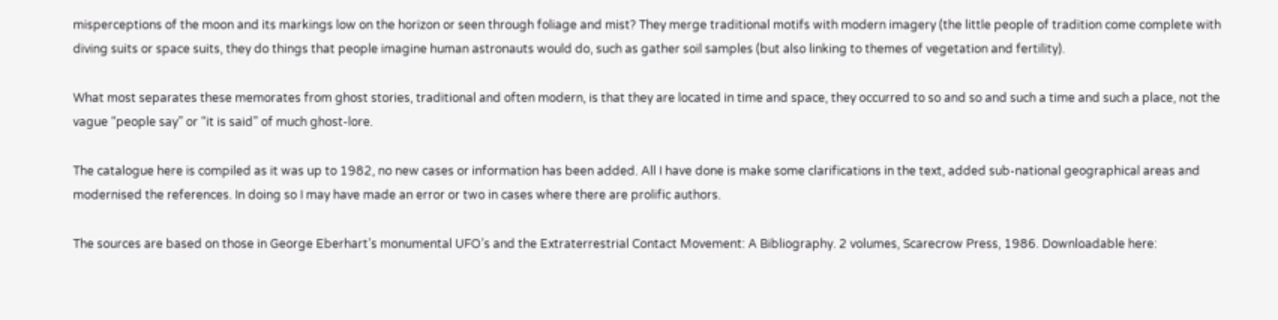misperceptions of the moon and its markings low on the horizon or seen through foliage and mist? They merge traditional motifs with modern imagery (the little people of tradition come complete with diving suits or space suits, they do things that people imagine human astronauts would do, such as gather soil samples (but also linking to themes of vegetation and fertility).

What most separates these memorates from ghost stories, traditional and often modern, is that they are located in time and space, they occurred to so and so and such a time and such a place, not the vague “people say” or “it is said” of much ghost-lore.

The catalogue here is compiled as it was up to 1982, no new cases or information has been added. All I have done is make some clarifications in the text, added sub-national geographical areas and modernised the references. In doing so I may have made an error or two in cases where there are prolific authors.

The sources are based on those in George Eberhart’s monumental UFO’s and the Extraterrestrial Contact Movement: A Bibliography. 2 volumes, Scarecrow Press, 1986. Downloadable here: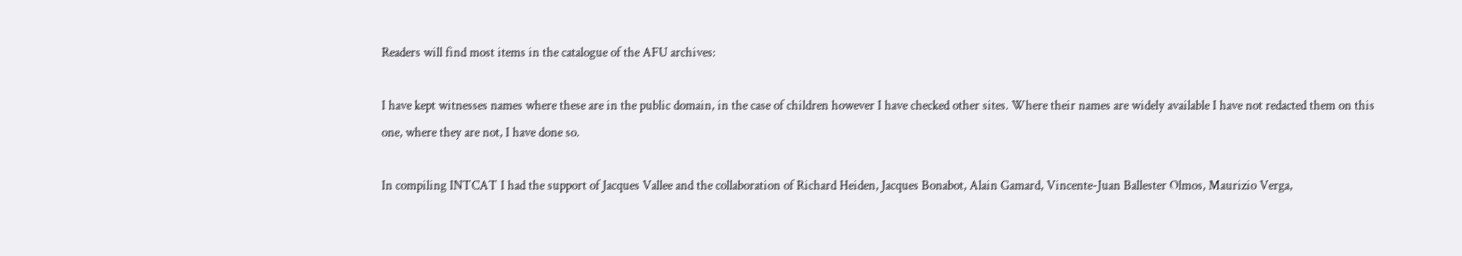Readers will find most items in the catalogue of the AFU archives:

I have kept witnesses names where these are in the public domain, in the case of children however I have checked other sites. Where their names are widely available I have not redacted them on this one, where they are not, I have done so.

In compiling INTCAT I had the support of Jacques Vallee and the collaboration of Richard Heiden, Jacques Bonabot, Alain Gamard, Vincente-Juan Ballester Olmos, Maurizio Verga,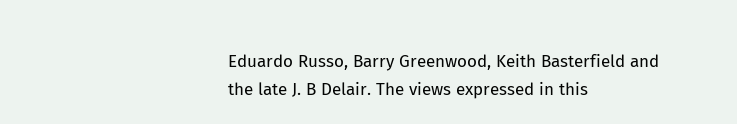Eduardo Russo, Barry Greenwood, Keith Basterfield and the late J. B Delair. The views expressed in this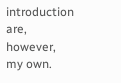introduction are, however, my own.